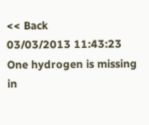<< Back
03/03/2013 11:43:23
One hydrogen is missing in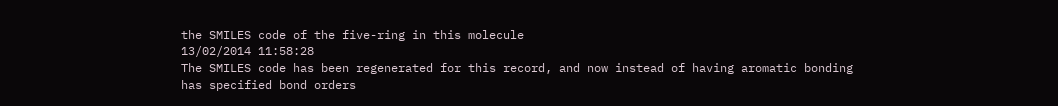the SMILES code of the five-ring in this molecule
13/02/2014 11:58:28
The SMILES code has been regenerated for this record, and now instead of having aromatic bonding has specified bond orders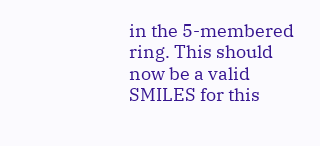in the 5-membered ring. This should now be a valid SMILES for this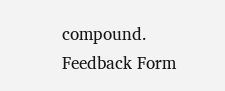compound.
Feedback Form